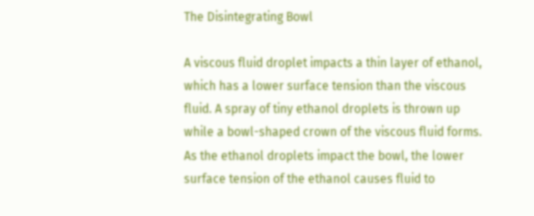The Disintegrating Bowl

A viscous fluid droplet impacts a thin layer of ethanol, which has a lower surface tension than the viscous fluid. A spray of tiny ethanol droplets is thrown up while a bowl-shaped crown of the viscous fluid forms. As the ethanol droplets impact the bowl, the lower surface tension of the ethanol causes fluid to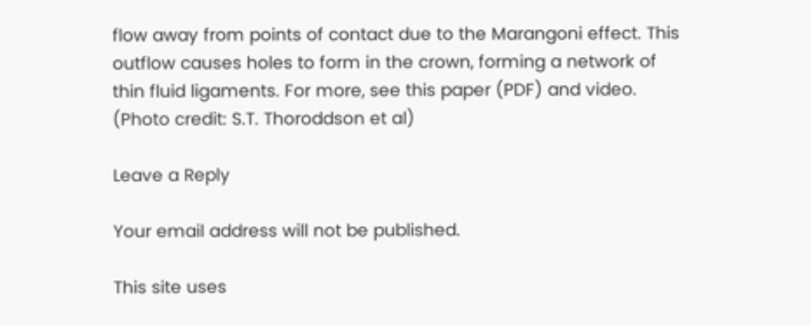flow away from points of contact due to the Marangoni effect. This outflow causes holes to form in the crown, forming a network of thin fluid ligaments. For more, see this paper (PDF) and video. (Photo credit: S.T. Thoroddson et al)

Leave a Reply

Your email address will not be published.

This site uses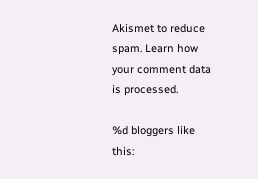Akismet to reduce spam. Learn how your comment data is processed.

%d bloggers like this: